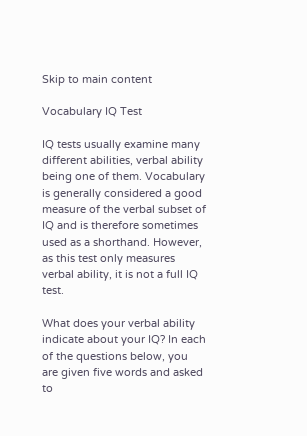Skip to main content

Vocabulary IQ Test

IQ tests usually examine many different abilities, verbal ability being one of them. Vocabulary is generally considered a good measure of the verbal subset of IQ and is therefore sometimes used as a shorthand. However, as this test only measures verbal ability, it is not a full IQ test.

What does your verbal ability indicate about your IQ? In each of the questions below, you are given five words and asked to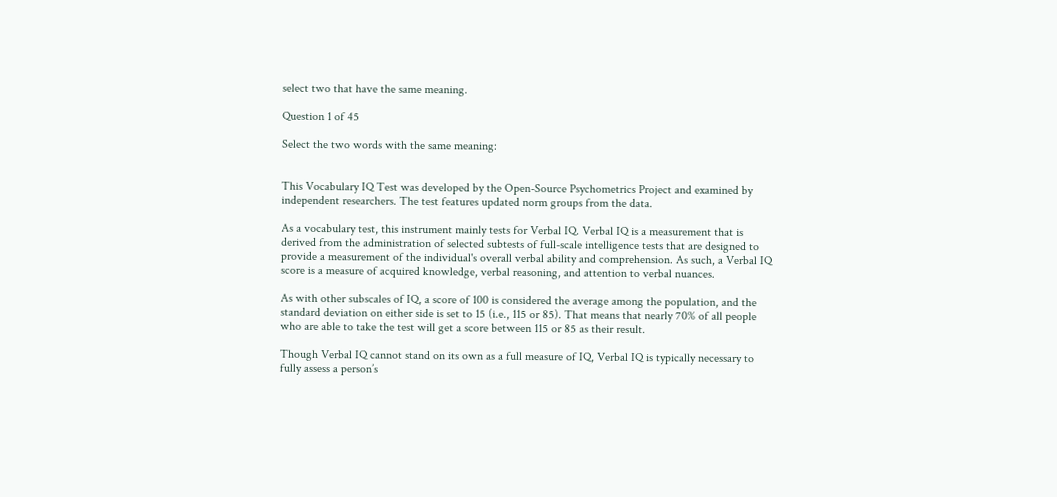select two that have the same meaning.

Question 1 of 45

Select the two words with the same meaning:


This Vocabulary IQ Test was developed by the Open-Source Psychometrics Project and examined by independent researchers. The test features updated norm groups from the data.

As a vocabulary test, this instrument mainly tests for Verbal IQ. Verbal IQ is a measurement that is derived from the administration of selected subtests of full-scale intelligence tests that are designed to provide a measurement of the individual's overall verbal ability and comprehension. As such, a Verbal IQ score is a measure of acquired knowledge, verbal reasoning, and attention to verbal nuances.

As with other subscales of IQ, a score of 100 is considered the average among the population, and the standard deviation on either side is set to 15 (i.e., 115 or 85). That means that nearly 70% of all people who are able to take the test will get a score between 115 or 85 as their result.

Though Verbal IQ cannot stand on its own as a full measure of IQ, Verbal IQ is typically necessary to fully assess a person’s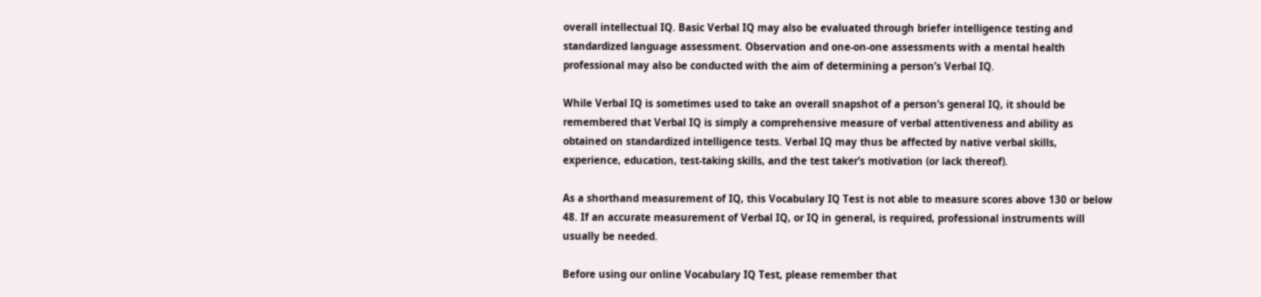overall intellectual IQ. Basic Verbal IQ may also be evaluated through briefer intelligence testing and standardized language assessment. Observation and one-on-one assessments with a mental health professional may also be conducted with the aim of determining a person’s Verbal IQ.

While Verbal IQ is sometimes used to take an overall snapshot of a person’s general IQ, it should be remembered that Verbal IQ is simply a comprehensive measure of verbal attentiveness and ability as obtained on standardized intelligence tests. Verbal IQ may thus be affected by native verbal skills, experience, education, test-taking skills, and the test taker’s motivation (or lack thereof).

As a shorthand measurement of IQ, this Vocabulary IQ Test is not able to measure scores above 130 or below 48. If an accurate measurement of Verbal IQ, or IQ in general, is required, professional instruments will usually be needed.

Before using our online Vocabulary IQ Test, please remember that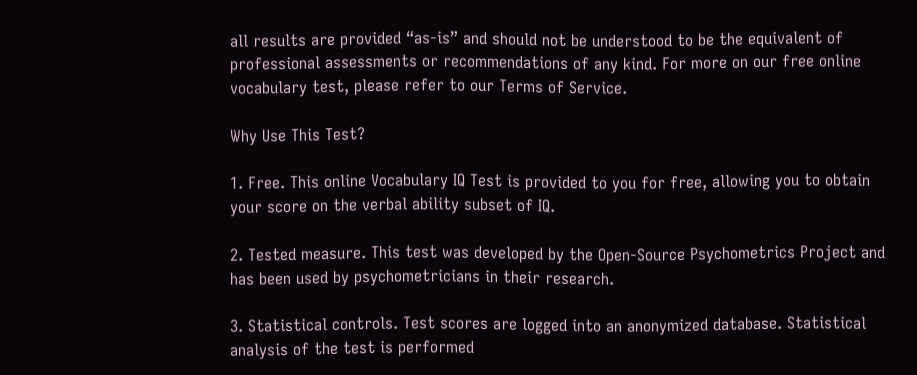all results are provided “as-is” and should not be understood to be the equivalent of professional assessments or recommendations of any kind. For more on our free online vocabulary test, please refer to our Terms of Service.

Why Use This Test?

1. Free. This online Vocabulary IQ Test is provided to you for free, allowing you to obtain your score on the verbal ability subset of IQ.

2. Tested measure. This test was developed by the Open-Source Psychometrics Project and has been used by psychometricians in their research.

3. Statistical controls. Test scores are logged into an anonymized database. Statistical analysis of the test is performed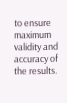to ensure maximum validity and accuracy of the results.